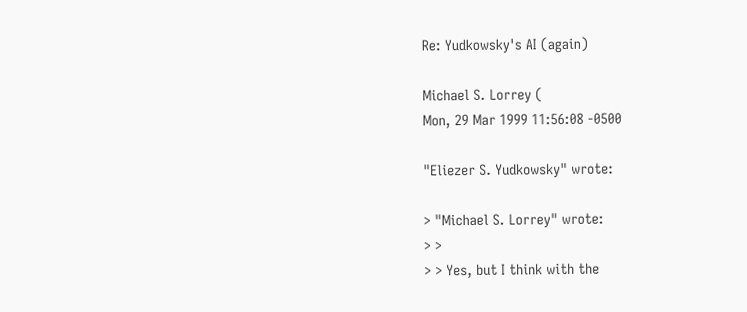Re: Yudkowsky's AI (again)

Michael S. Lorrey (
Mon, 29 Mar 1999 11:56:08 -0500

"Eliezer S. Yudkowsky" wrote:

> "Michael S. Lorrey" wrote:
> >
> > Yes, but I think with the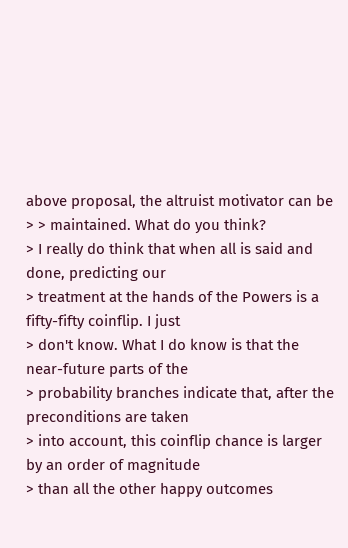above proposal, the altruist motivator can be
> > maintained. What do you think?
> I really do think that when all is said and done, predicting our
> treatment at the hands of the Powers is a fifty-fifty coinflip. I just
> don't know. What I do know is that the near-future parts of the
> probability branches indicate that, after the preconditions are taken
> into account, this coinflip chance is larger by an order of magnitude
> than all the other happy outcomes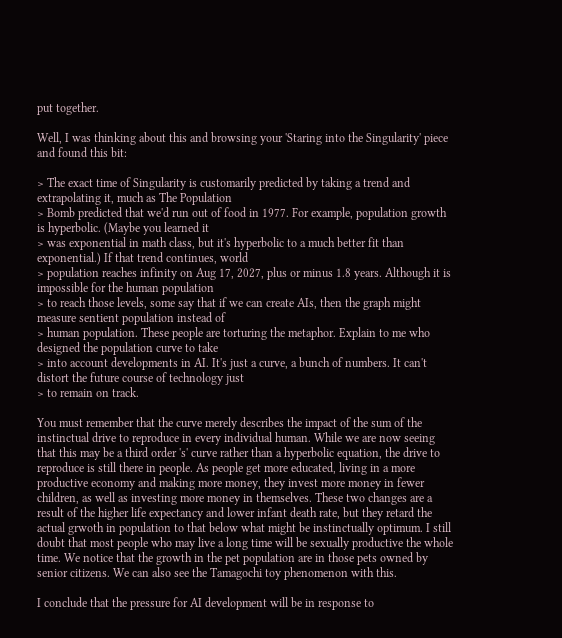put together.

Well, I was thinking about this and browsing your 'Staring into the Singularity' piece and found this bit:

> The exact time of Singularity is customarily predicted by taking a trend and extrapolating it, much as The Population
> Bomb predicted that we'd run out of food in 1977. For example, population growth is hyperbolic. (Maybe you learned it
> was exponential in math class, but it's hyperbolic to a much better fit than exponential.) If that trend continues, world
> population reaches infinity on Aug 17, 2027, plus or minus 1.8 years. Although it is impossible for the human population
> to reach those levels, some say that if we can create AIs, then the graph might measure sentient population instead of
> human population. These people are torturing the metaphor. Explain to me who designed the population curve to take
> into account developments in AI. It's just a curve, a bunch of numbers. It can't distort the future course of technology just
> to remain on track.

You must remember that the curve merely describes the impact of the sum of the instinctual drive to reproduce in every individual human. While we are now seeing that this may be a third order 's' curve rather than a hyperbolic equation, the drive to reproduce is still there in people. As people get more educated, living in a more productive economy and making more money, they invest more money in fewer children, as well as investing more money in themselves. These two changes are a result of the higher life expectancy and lower infant death rate, but they retard the actual grwoth in population to that below what might be instinctually optimum. I still doubt that most people who may live a long time will be sexually productive the whole time. We notice that the growth in the pet population are in those pets owned by senior citizens. We can also see the Tamagochi toy phenomenon with this.

I conclude that the pressure for AI development will be in response to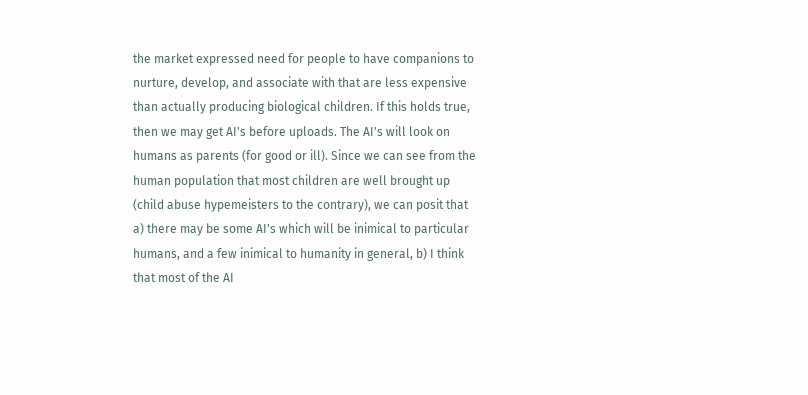the market expressed need for people to have companions to nurture, develop, and associate with that are less expensive than actually producing biological children. If this holds true, then we may get AI's before uploads. The AI's will look on humans as parents (for good or ill). Since we can see from the human population that most children are well brought up (child abuse hypemeisters to the contrary), we can posit that a) there may be some AI's which will be inimical to particular humans, and a few inimical to humanity in general, b) I think that most of the AI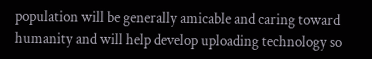population will be generally amicable and caring toward humanity and will help develop uploading technology so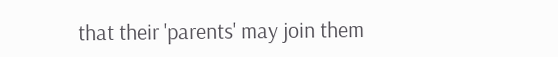that their 'parents' may join them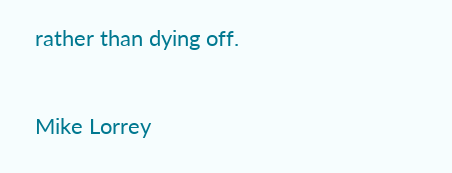rather than dying off.

Mike Lorrey